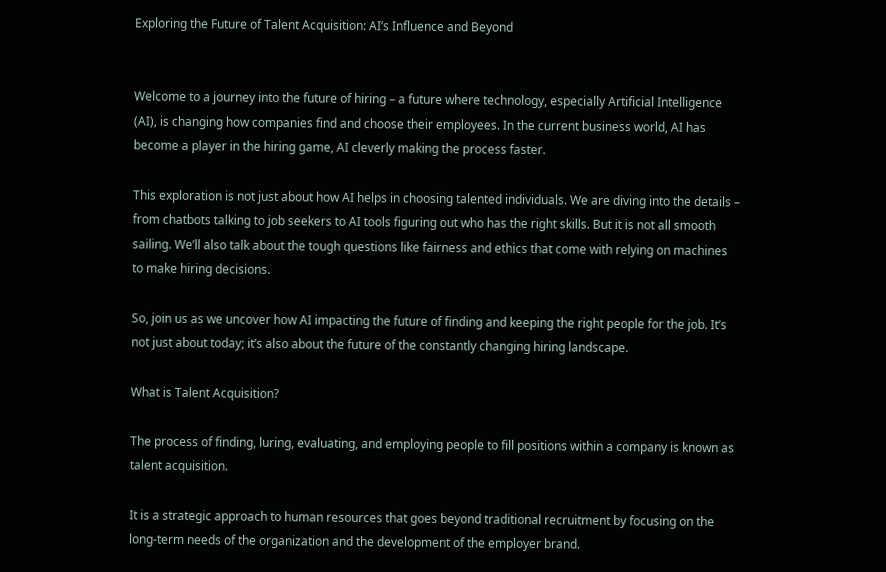Exploring the Future of Talent Acquisition: AI’s Influence and Beyond


Welcome to a journey into the future of hiring – a future where technology, especially Artificial Intelligence (AI), is changing how companies find and choose their employees. In the current business world, AI has become a player in the hiring game, AI cleverly making the process faster.

This exploration is not just about how AI helps in choosing talented individuals. We are diving into the details – from chatbots talking to job seekers to AI tools figuring out who has the right skills. But it is not all smooth sailing. We’ll also talk about the tough questions like fairness and ethics that come with relying on machines to make hiring decisions.

So, join us as we uncover how AI impacting the future of finding and keeping the right people for the job. It’s not just about today; it’s also about the future of the constantly changing hiring landscape.

What is Talent Acquisition?

The process of finding, luring, evaluating, and employing people to fill positions within a company is known as talent acquisition.

It is a strategic approach to human resources that goes beyond traditional recruitment by focusing on the long-term needs of the organization and the development of the employer brand.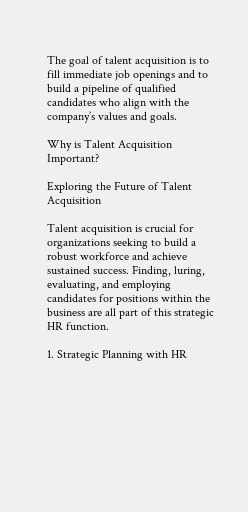The goal of talent acquisition is to fill immediate job openings and to build a pipeline of qualified candidates who align with the company’s values and goals.

Why is Talent Acquisition Important?

Exploring the Future of Talent Acquisition

Talent acquisition is crucial for organizations seeking to build a robust workforce and achieve sustained success. Finding, luring, evaluating, and employing candidates for positions within the business are all part of this strategic HR function.

1. Strategic Planning with HR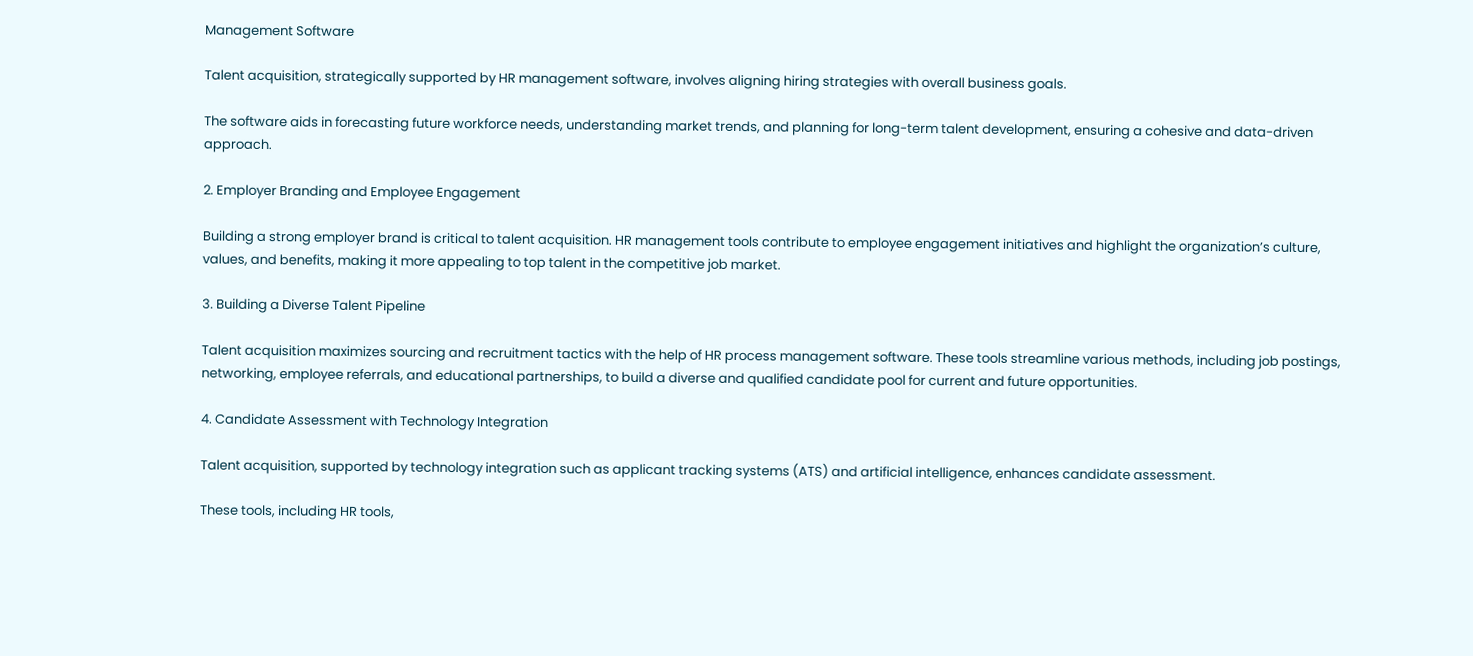Management Software

Talent acquisition, strategically supported by HR management software, involves aligning hiring strategies with overall business goals.

The software aids in forecasting future workforce needs, understanding market trends, and planning for long-term talent development, ensuring a cohesive and data-driven approach.

2. Employer Branding and Employee Engagement

Building a strong employer brand is critical to talent acquisition. HR management tools contribute to employee engagement initiatives and highlight the organization’s culture, values, and benefits, making it more appealing to top talent in the competitive job market.

3. Building a Diverse Talent Pipeline

Talent acquisition maximizes sourcing and recruitment tactics with the help of HR process management software. These tools streamline various methods, including job postings, networking, employee referrals, and educational partnerships, to build a diverse and qualified candidate pool for current and future opportunities.

4. Candidate Assessment with Technology Integration

Talent acquisition, supported by technology integration such as applicant tracking systems (ATS) and artificial intelligence, enhances candidate assessment.

These tools, including HR tools,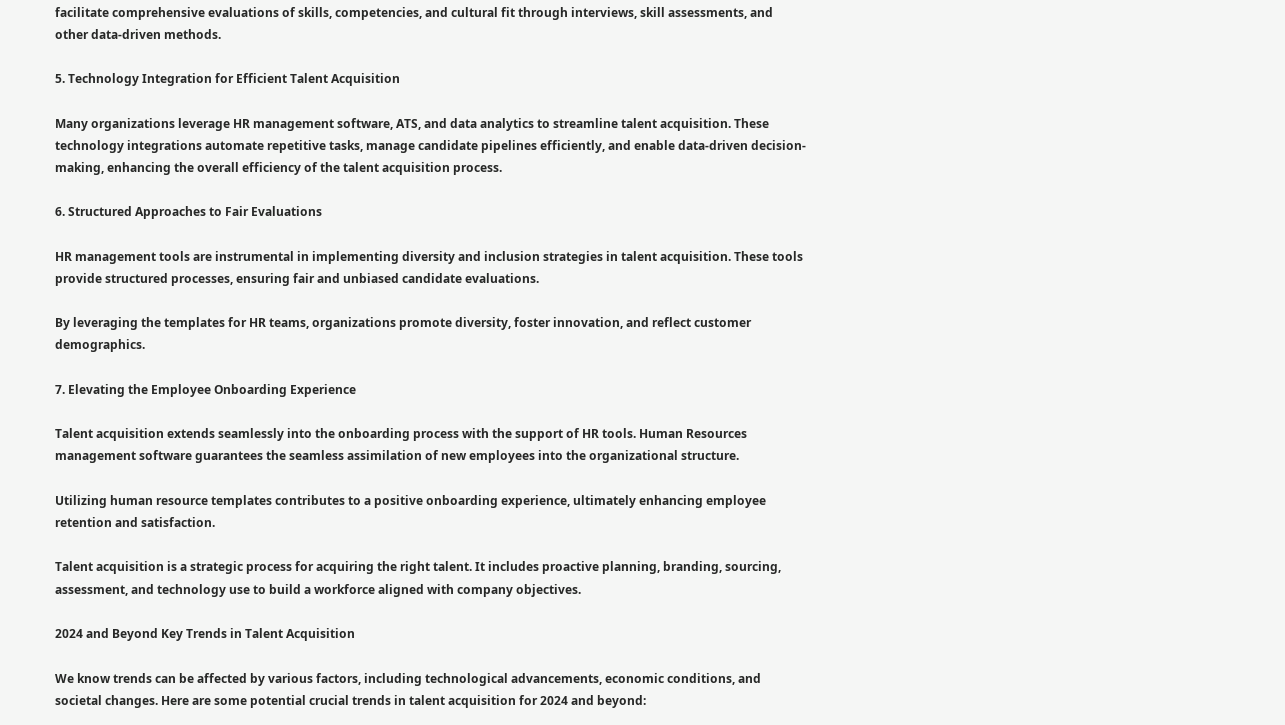facilitate comprehensive evaluations of skills, competencies, and cultural fit through interviews, skill assessments, and other data-driven methods.

5. Technology Integration for Efficient Talent Acquisition

Many organizations leverage HR management software, ATS, and data analytics to streamline talent acquisition. These technology integrations automate repetitive tasks, manage candidate pipelines efficiently, and enable data-driven decision-making, enhancing the overall efficiency of the talent acquisition process.

6. Structured Approaches to Fair Evaluations

HR management tools are instrumental in implementing diversity and inclusion strategies in talent acquisition. These tools provide structured processes, ensuring fair and unbiased candidate evaluations.

By leveraging the templates for HR teams, organizations promote diversity, foster innovation, and reflect customer demographics.

7. Elevating the Employee Onboarding Experience

Talent acquisition extends seamlessly into the onboarding process with the support of HR tools. Human Resources management software guarantees the seamless assimilation of new employees into the organizational structure.

Utilizing human resource templates contributes to a positive onboarding experience, ultimately enhancing employee retention and satisfaction.

Talent acquisition is a strategic process for acquiring the right talent. It includes proactive planning, branding, sourcing, assessment, and technology use to build a workforce aligned with company objectives.

2024 and Beyond Key Trends in Talent Acquisition

We know trends can be affected by various factors, including technological advancements, economic conditions, and societal changes. Here are some potential crucial trends in talent acquisition for 2024 and beyond: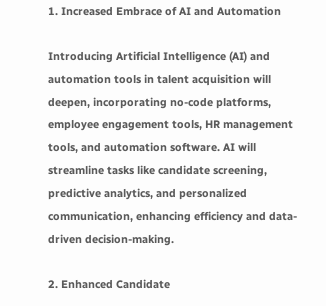1. Increased Embrace of AI and Automation

Introducing Artificial Intelligence (AI) and automation tools in talent acquisition will deepen, incorporating no-code platforms, employee engagement tools, HR management tools, and automation software. AI will streamline tasks like candidate screening, predictive analytics, and personalized communication, enhancing efficiency and data-driven decision-making.

2. Enhanced Candidate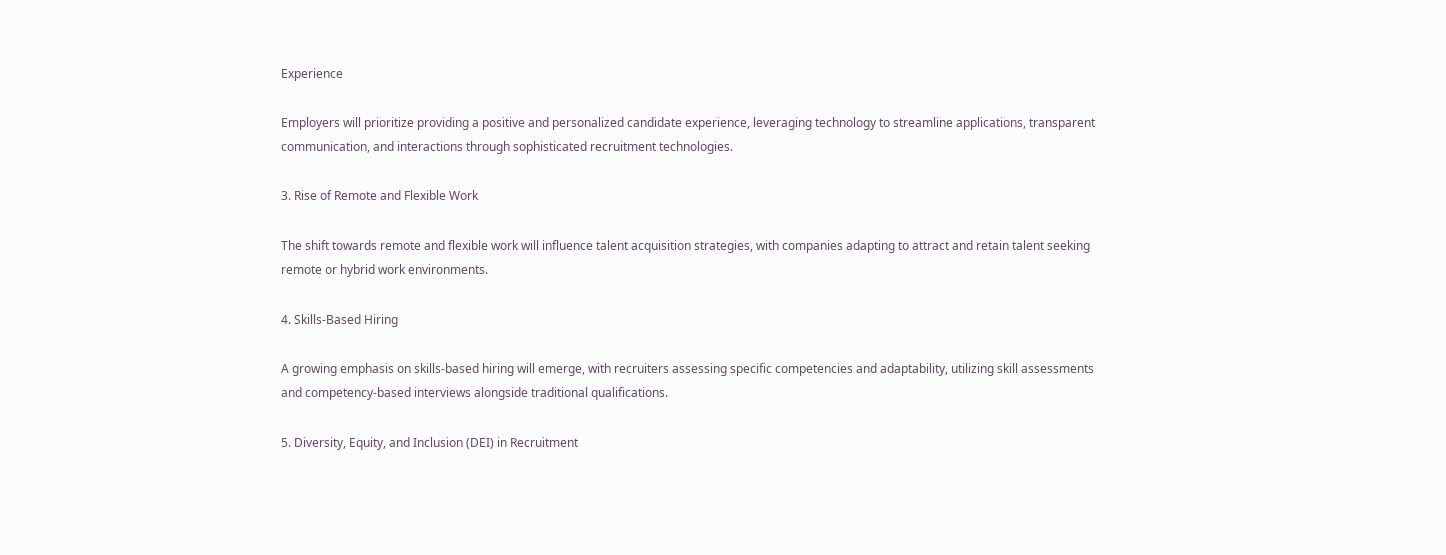Experience

Employers will prioritize providing a positive and personalized candidate experience, leveraging technology to streamline applications, transparent communication, and interactions through sophisticated recruitment technologies.

3. Rise of Remote and Flexible Work

The shift towards remote and flexible work will influence talent acquisition strategies, with companies adapting to attract and retain talent seeking remote or hybrid work environments.

4. Skills-Based Hiring

A growing emphasis on skills-based hiring will emerge, with recruiters assessing specific competencies and adaptability, utilizing skill assessments and competency-based interviews alongside traditional qualifications.

5. Diversity, Equity, and Inclusion (DEI) in Recruitment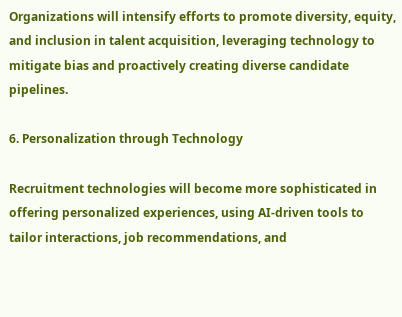Organizations will intensify efforts to promote diversity, equity, and inclusion in talent acquisition, leveraging technology to mitigate bias and proactively creating diverse candidate pipelines.

6. Personalization through Technology

Recruitment technologies will become more sophisticated in offering personalized experiences, using AI-driven tools to tailor interactions, job recommendations, and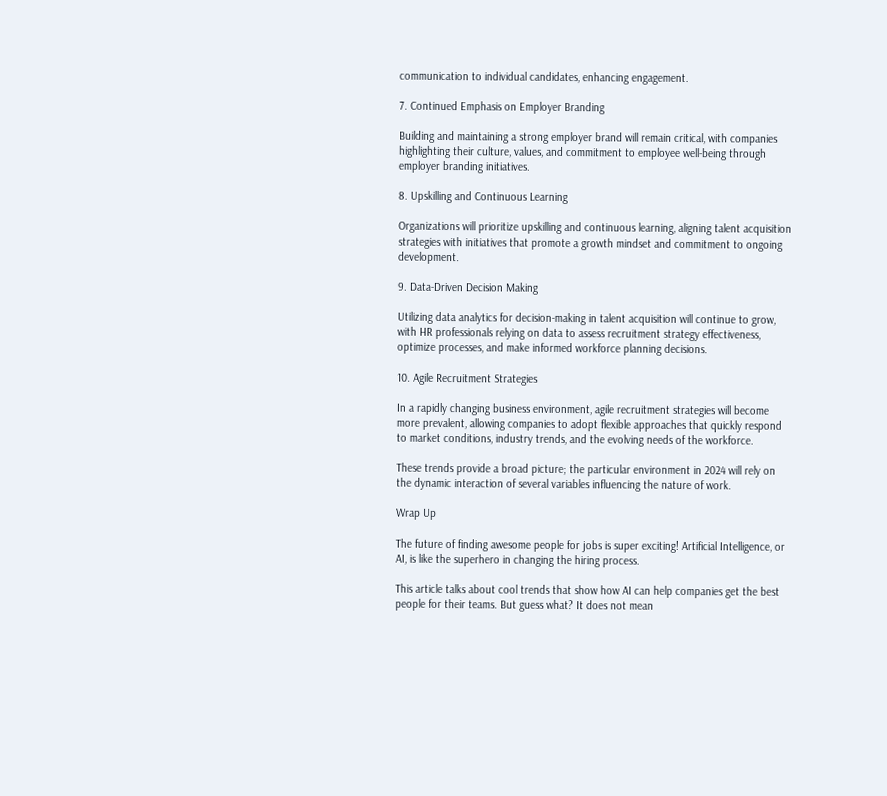communication to individual candidates, enhancing engagement.

7. Continued Emphasis on Employer Branding

Building and maintaining a strong employer brand will remain critical, with companies highlighting their culture, values, and commitment to employee well-being through employer branding initiatives.

8. Upskilling and Continuous Learning

Organizations will prioritize upskilling and continuous learning, aligning talent acquisition strategies with initiatives that promote a growth mindset and commitment to ongoing development.

9. Data-Driven Decision Making

Utilizing data analytics for decision-making in talent acquisition will continue to grow, with HR professionals relying on data to assess recruitment strategy effectiveness, optimize processes, and make informed workforce planning decisions.

10. Agile Recruitment Strategies

In a rapidly changing business environment, agile recruitment strategies will become more prevalent, allowing companies to adopt flexible approaches that quickly respond to market conditions, industry trends, and the evolving needs of the workforce.

These trends provide a broad picture; the particular environment in 2024 will rely on the dynamic interaction of several variables influencing the nature of work.

Wrap Up

The future of finding awesome people for jobs is super exciting! Artificial Intelligence, or AI, is like the superhero in changing the hiring process.

This article talks about cool trends that show how AI can help companies get the best people for their teams. But guess what? It does not mean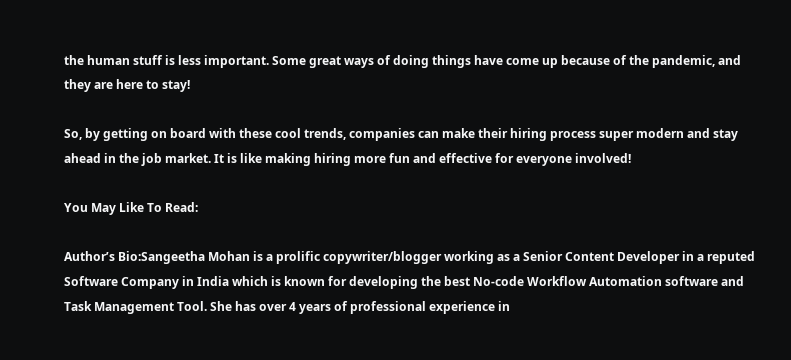the human stuff is less important. Some great ways of doing things have come up because of the pandemic, and they are here to stay!

So, by getting on board with these cool trends, companies can make their hiring process super modern and stay ahead in the job market. It is like making hiring more fun and effective for everyone involved!

You May Like To Read:

Author’s Bio:Sangeetha Mohan is a prolific copywriter/blogger working as a Senior Content Developer in a reputed Software Company in India which is known for developing the best No-code Workflow Automation software and Task Management Tool. She has over 4 years of professional experience in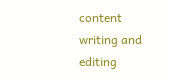content writing and editing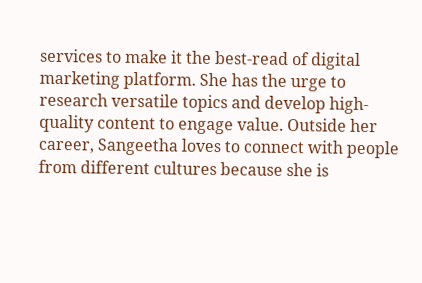services to make it the best-read of digital marketing platform. She has the urge to research versatile topics and develop high-quality content to engage value. Outside her career, Sangeetha loves to connect with people from different cultures because she is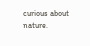curious about nature.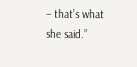– that’s what she said.”